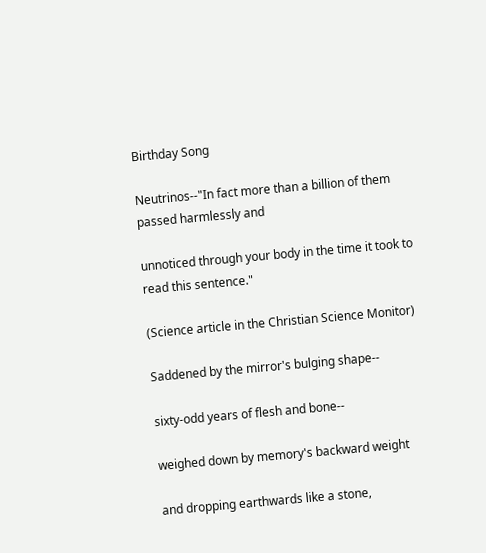Birthday Song

Neutrinos--"In fact more than a billion of them passed harmlessly and

unnoticed through your body in the time it took to read this sentence."

(Science article in the Christian Science Monitor)

Saddened by the mirror's bulging shape--

sixty-odd years of flesh and bone--

weighed down by memory's backward weight

and dropping earthwards like a stone,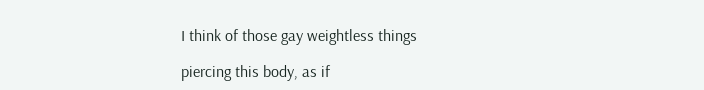I think of those gay weightless things

piercing this body, as if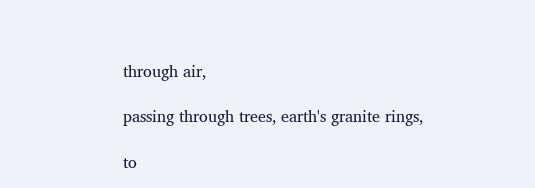through air,

passing through trees, earth's granite rings,

to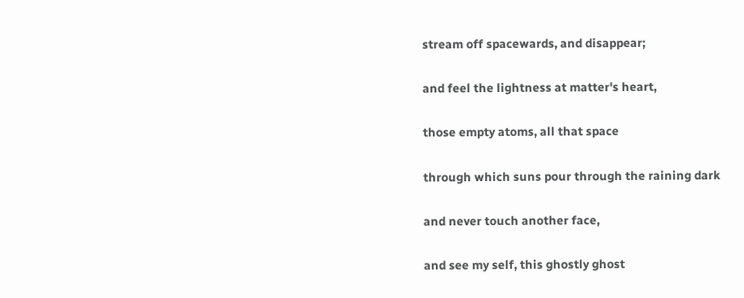stream off spacewards, and disappear;

and feel the lightness at matter's heart,

those empty atoms, all that space

through which suns pour through the raining dark

and never touch another face,

and see my self, this ghostly ghost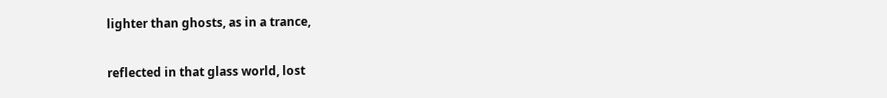lighter than ghosts, as in a trance,

reflected in that glass world, lost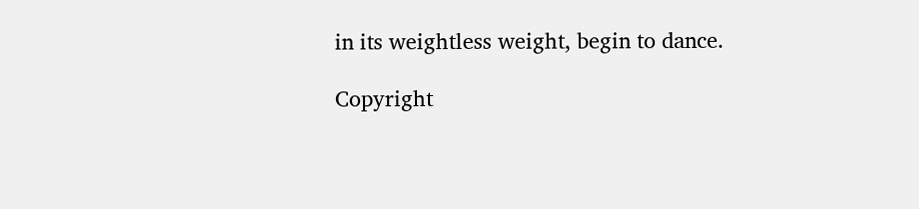in its weightless weight, begin to dance.

Copyright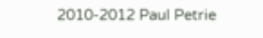2010-2012 Paul Petrie